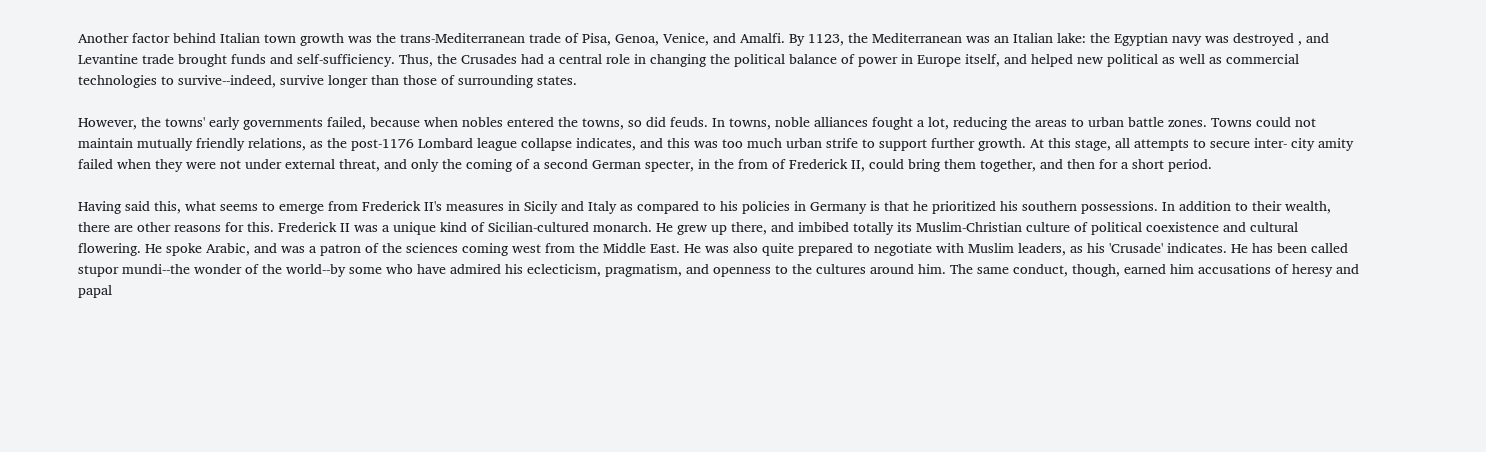Another factor behind Italian town growth was the trans-Mediterranean trade of Pisa, Genoa, Venice, and Amalfi. By 1123, the Mediterranean was an Italian lake: the Egyptian navy was destroyed , and Levantine trade brought funds and self-sufficiency. Thus, the Crusades had a central role in changing the political balance of power in Europe itself, and helped new political as well as commercial technologies to survive--indeed, survive longer than those of surrounding states.

However, the towns' early governments failed, because when nobles entered the towns, so did feuds. In towns, noble alliances fought a lot, reducing the areas to urban battle zones. Towns could not maintain mutually friendly relations, as the post-1176 Lombard league collapse indicates, and this was too much urban strife to support further growth. At this stage, all attempts to secure inter- city amity failed when they were not under external threat, and only the coming of a second German specter, in the from of Frederick II, could bring them together, and then for a short period.

Having said this, what seems to emerge from Frederick II's measures in Sicily and Italy as compared to his policies in Germany is that he prioritized his southern possessions. In addition to their wealth, there are other reasons for this. Frederick II was a unique kind of Sicilian-cultured monarch. He grew up there, and imbibed totally its Muslim-Christian culture of political coexistence and cultural flowering. He spoke Arabic, and was a patron of the sciences coming west from the Middle East. He was also quite prepared to negotiate with Muslim leaders, as his 'Crusade' indicates. He has been called stupor mundi--the wonder of the world--by some who have admired his eclecticism, pragmatism, and openness to the cultures around him. The same conduct, though, earned him accusations of heresy and papal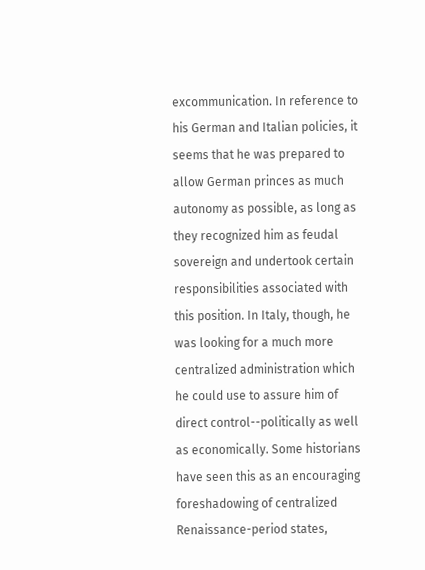excommunication. In reference to his German and Italian policies, it seems that he was prepared to allow German princes as much autonomy as possible, as long as they recognized him as feudal sovereign and undertook certain responsibilities associated with this position. In Italy, though, he was looking for a much more centralized administration which he could use to assure him of direct control--politically as well as economically. Some historians have seen this as an encouraging foreshadowing of centralized Renaissance-period states,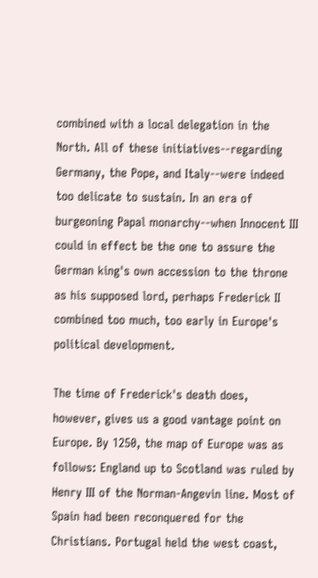combined with a local delegation in the North. All of these initiatives--regarding Germany, the Pope, and Italy--were indeed too delicate to sustain. In an era of burgeoning Papal monarchy--when Innocent III could in effect be the one to assure the German king's own accession to the throne as his supposed lord, perhaps Frederick II combined too much, too early in Europe's political development.

The time of Frederick's death does, however, gives us a good vantage point on Europe. By 1250, the map of Europe was as follows: England up to Scotland was ruled by Henry III of the Norman-Angevin line. Most of Spain had been reconquered for the Christians. Portugal held the west coast,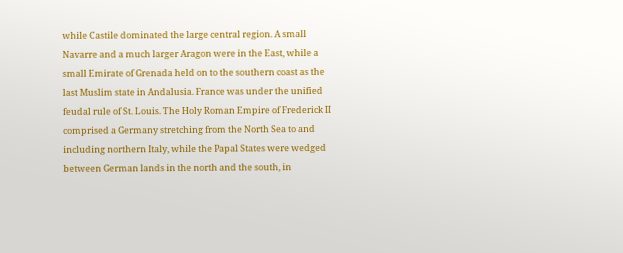while Castile dominated the large central region. A small Navarre and a much larger Aragon were in the East, while a small Emirate of Grenada held on to the southern coast as the last Muslim state in Andalusia. France was under the unified feudal rule of St. Louis. The Holy Roman Empire of Frederick II comprised a Germany stretching from the North Sea to and including northern Italy, while the Papal States were wedged between German lands in the north and the south, in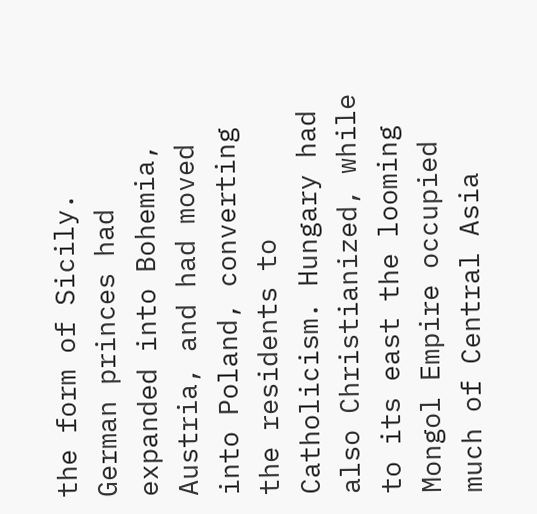the form of Sicily. German princes had expanded into Bohemia, Austria, and had moved into Poland, converting the residents to Catholicism. Hungary had also Christianized, while to its east the looming Mongol Empire occupied much of Central Asia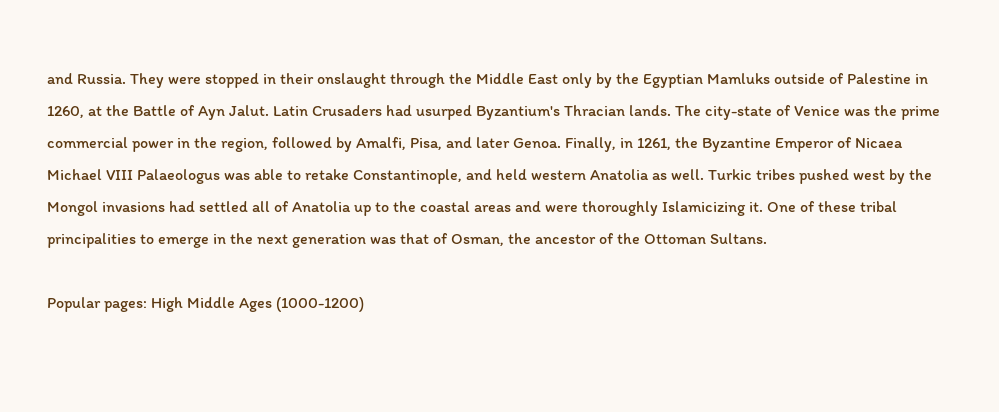and Russia. They were stopped in their onslaught through the Middle East only by the Egyptian Mamluks outside of Palestine in 1260, at the Battle of Ayn Jalut. Latin Crusaders had usurped Byzantium's Thracian lands. The city-state of Venice was the prime commercial power in the region, followed by Amalfi, Pisa, and later Genoa. Finally, in 1261, the Byzantine Emperor of Nicaea Michael VIII Palaeologus was able to retake Constantinople, and held western Anatolia as well. Turkic tribes pushed west by the Mongol invasions had settled all of Anatolia up to the coastal areas and were thoroughly Islamicizing it. One of these tribal principalities to emerge in the next generation was that of Osman, the ancestor of the Ottoman Sultans.

Popular pages: High Middle Ages (1000-1200)